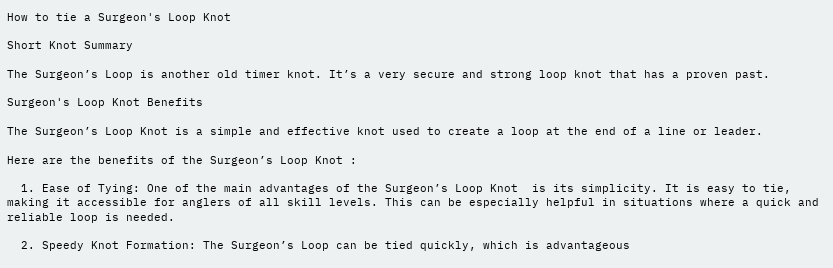How to tie a Surgeon's Loop Knot

Short Knot Summary

The Surgeon’s Loop is another old timer knot. It’s a very secure and strong loop knot that has a proven past.

Surgeon's Loop Knot Benefits

The Surgeon’s Loop Knot is a simple and effective knot used to create a loop at the end of a line or leader.

Here are the benefits of the Surgeon’s Loop Knot :

  1. Ease of Tying: One of the main advantages of the Surgeon’s Loop Knot  is its simplicity. It is easy to tie, making it accessible for anglers of all skill levels. This can be especially helpful in situations where a quick and reliable loop is needed.

  2. Speedy Knot Formation: The Surgeon’s Loop can be tied quickly, which is advantageous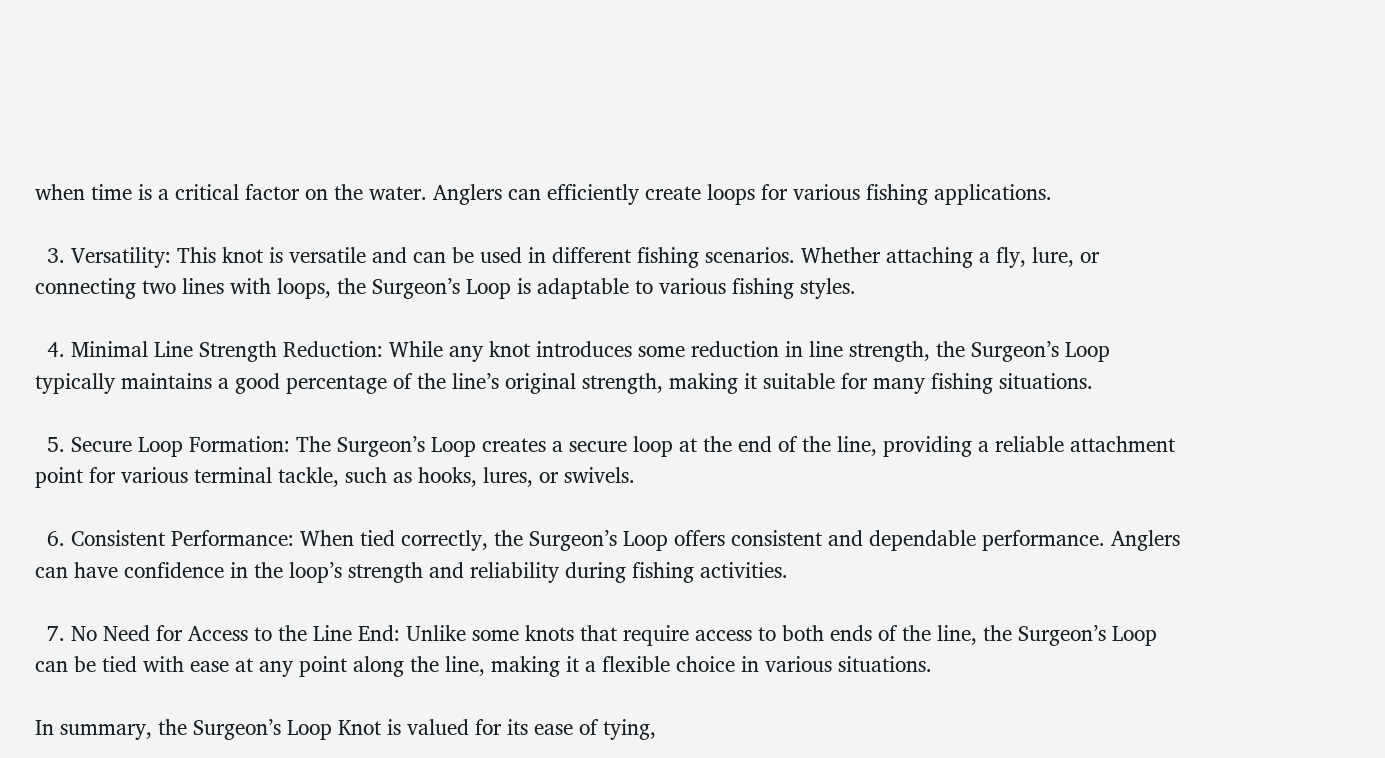when time is a critical factor on the water. Anglers can efficiently create loops for various fishing applications.

  3. Versatility: This knot is versatile and can be used in different fishing scenarios. Whether attaching a fly, lure, or connecting two lines with loops, the Surgeon’s Loop is adaptable to various fishing styles.

  4. Minimal Line Strength Reduction: While any knot introduces some reduction in line strength, the Surgeon’s Loop typically maintains a good percentage of the line’s original strength, making it suitable for many fishing situations.

  5. Secure Loop Formation: The Surgeon’s Loop creates a secure loop at the end of the line, providing a reliable attachment point for various terminal tackle, such as hooks, lures, or swivels.

  6. Consistent Performance: When tied correctly, the Surgeon’s Loop offers consistent and dependable performance. Anglers can have confidence in the loop’s strength and reliability during fishing activities.

  7. No Need for Access to the Line End: Unlike some knots that require access to both ends of the line, the Surgeon’s Loop can be tied with ease at any point along the line, making it a flexible choice in various situations.

In summary, the Surgeon’s Loop Knot is valued for its ease of tying,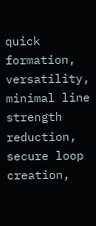quick formation, versatility, minimal line strength reduction, secure loop creation,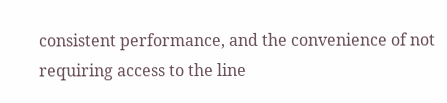consistent performance, and the convenience of not requiring access to the line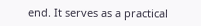end. It serves as a practical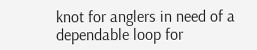knot for anglers in need of a dependable loop for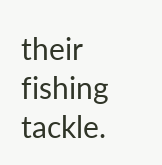their fishing tackle.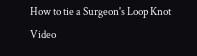How to tie a Surgeon's Loop Knot Video